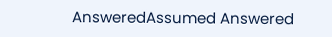AnsweredAssumed Answered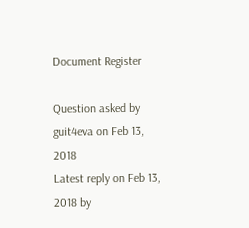Document Register

Question asked by guit4eva on Feb 13, 2018
Latest reply on Feb 13, 2018 by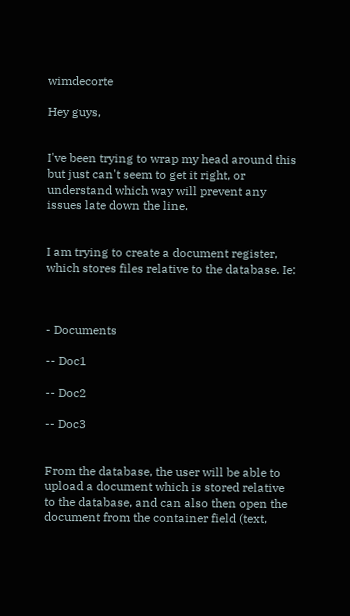wimdecorte

Hey guys,


I've been trying to wrap my head around this but just can't seem to get it right, or understand which way will prevent any issues late down the line.


I am trying to create a document register, which stores files relative to the database. Ie:



- Documents

-- Doc1

-- Doc2

-- Doc3


From the database, the user will be able to upload a document which is stored relative to the database, and can also then open the document from the container field (text,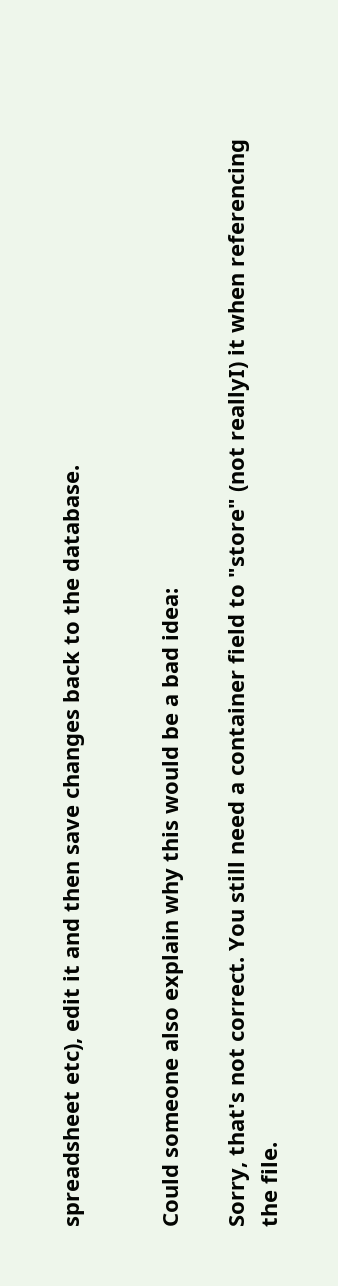spreadsheet etc), edit it and then save changes back to the database.


Could someone also explain why this would be a bad idea:

Sorry, that's not correct. You still need a container field to "store" (not reallyI) it when referencing the file.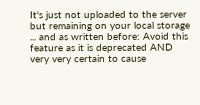It's just not uploaded to the server but remaining on your local storage ... and as written before: Avoid this feature as it is deprecated AND very very certain to cause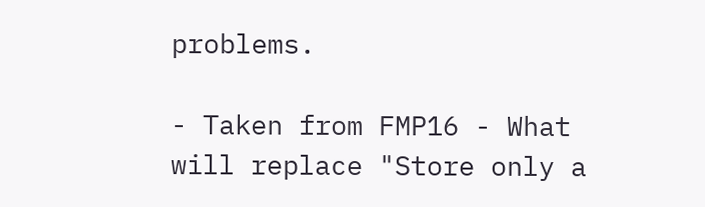problems.

- Taken from FMP16 - What will replace "Store only a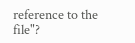reference to the file"?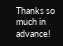Thanks so much in advance!